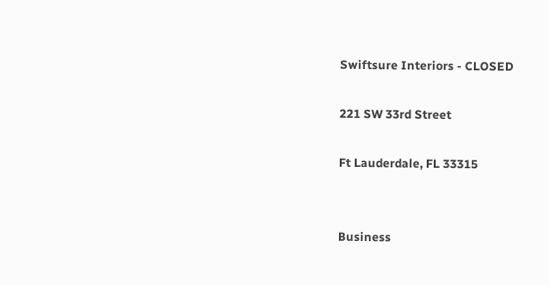Swiftsure Interiors - CLOSED

221 SW 33rd Street

Ft Lauderdale, FL 33315


Business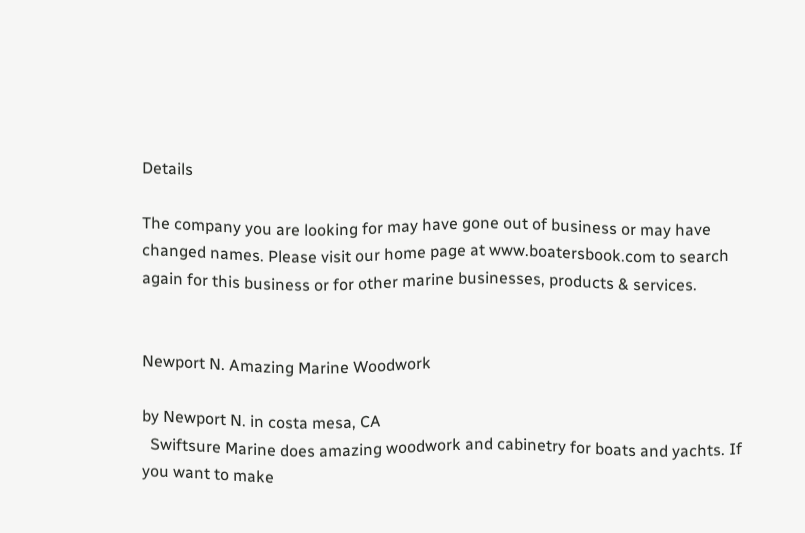Details

The company you are looking for may have gone out of business or may have changed names. Please visit our home page at www.boatersbook.com to search again for this business or for other marine businesses, products & services.


Newport N. Amazing Marine Woodwork

by Newport N. in costa mesa, CA
  Swiftsure Marine does amazing woodwork and cabinetry for boats and yachts. If you want to make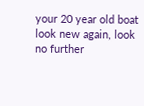your 20 year old boat look new again, look no further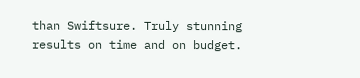than Swiftsure. Truly stunning results on time and on budget.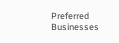Preferred Businesses